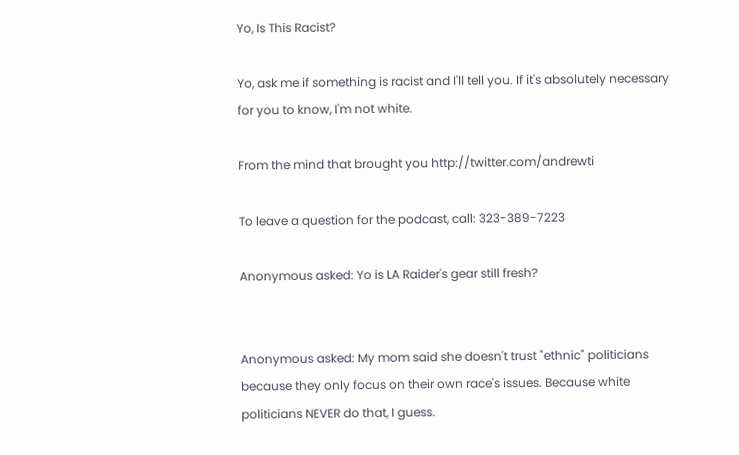Yo, Is This Racist?

Yo, ask me if something is racist and I'll tell you. If it's absolutely necessary for you to know, I'm not white.

From the mind that brought you http://twitter.com/andrewti

To leave a question for the podcast, call: 323-389-7223

Anonymous asked: Yo is LA Raider's gear still fresh?


Anonymous asked: My mom said she doesn't trust "ethnic" politicians because they only focus on their own race's issues. Because white politicians NEVER do that, I guess.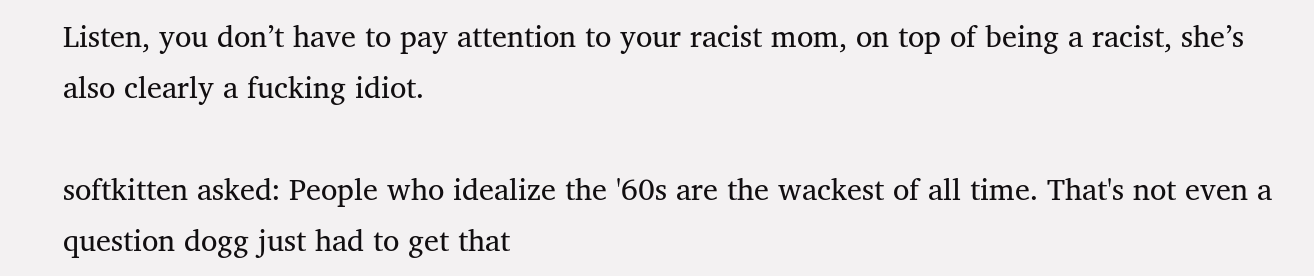Listen, you don’t have to pay attention to your racist mom, on top of being a racist, she’s also clearly a fucking idiot.

softkitten asked: People who idealize the '60s are the wackest of all time. That's not even a question dogg just had to get that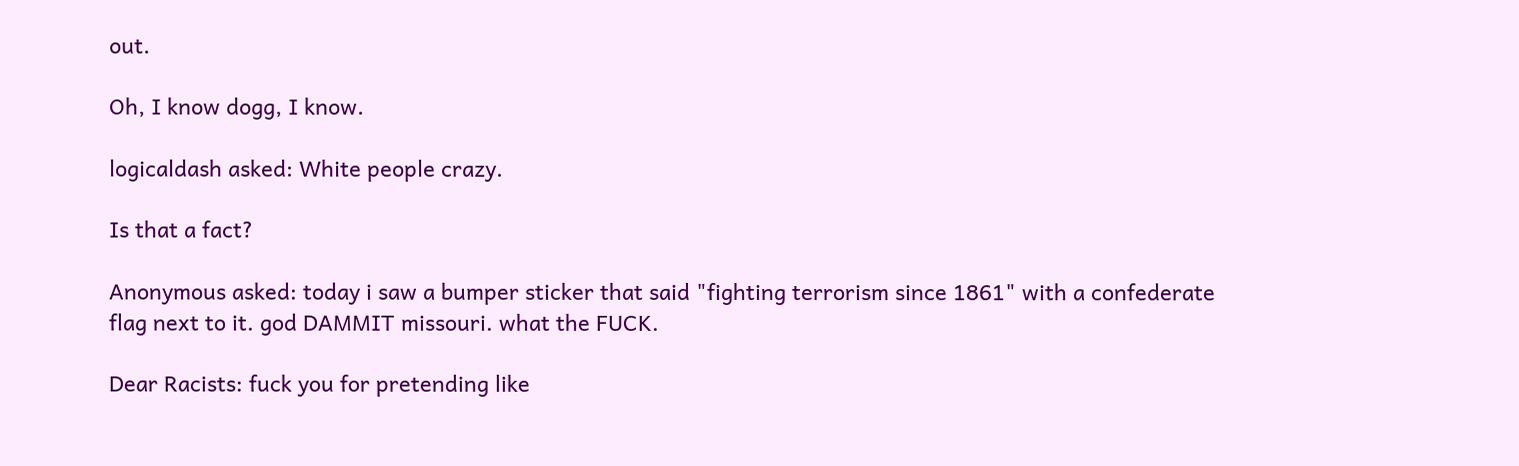out.

Oh, I know dogg, I know.

logicaldash asked: White people crazy.

Is that a fact?

Anonymous asked: today i saw a bumper sticker that said "fighting terrorism since 1861" with a confederate flag next to it. god DAMMIT missouri. what the FUCK.

Dear Racists: fuck you for pretending like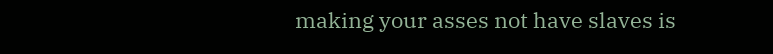making your asses not have slaves is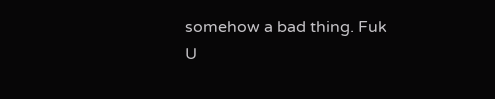somehow a bad thing. Fuk U